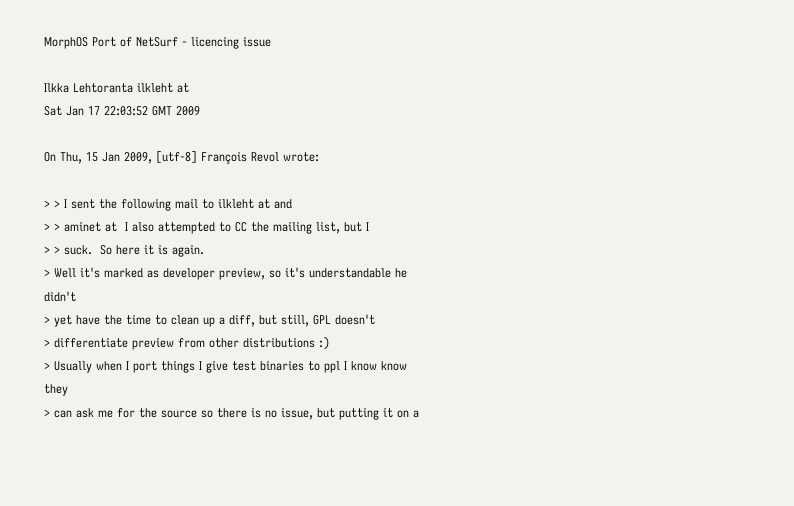MorphOS Port of NetSurf - licencing issue

Ilkka Lehtoranta ilkleht at
Sat Jan 17 22:03:52 GMT 2009

On Thu, 15 Jan 2009, [utf-8] François Revol wrote:

> > I sent the following mail to ilkleht at and
> > aminet at  I also attempted to CC the mailing list, but I
> > suck.  So here it is again.
> Well it's marked as developer preview, so it's understandable he didn't
> yet have the time to clean up a diff, but still, GPL doesn't
> differentiate preview from other distributions :)
> Usually when I port things I give test binaries to ppl I know know they
> can ask me for the source so there is no issue, but putting it on a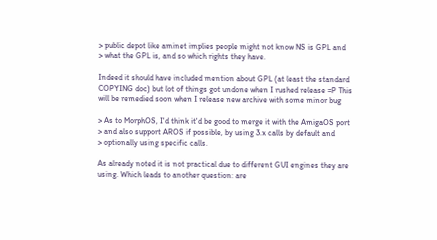> public depot like aminet implies people might not know NS is GPL and
> what the GPL is, and so which rights they have.

Indeed it should have included mention about GPL (at least the standard
COPYING doc) but lot of things got undone when I rushed release =P This
will be remedied soon when I release new archive with some minor bug

> As to MorphOS, I'd think it'd be good to merge it with the AmigaOS port
> and also support AROS if possible, by using 3.x calls by default and
> optionally using specific calls.

As already noted it is not practical due to different GUI engines they are
using. Which leads to another question: are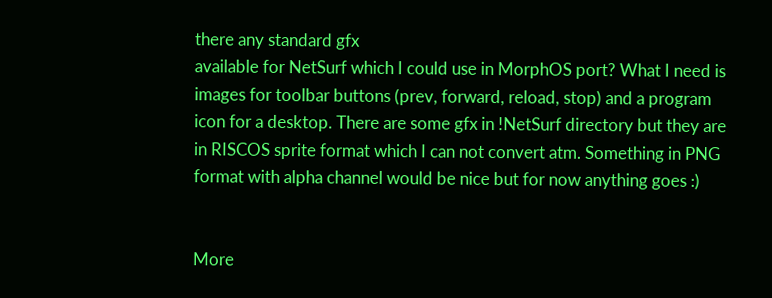there any standard gfx
available for NetSurf which I could use in MorphOS port? What I need is
images for toolbar buttons (prev, forward, reload, stop) and a program
icon for a desktop. There are some gfx in !NetSurf directory but they are
in RISCOS sprite format which I can not convert atm. Something in PNG
format with alpha channel would be nice but for now anything goes :)


More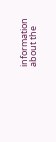information about the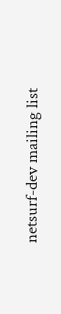netsurf-dev mailing list